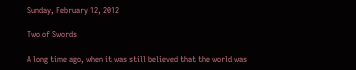Sunday, February 12, 2012

Two of Swords

A long time ago, when it was still believed that the world was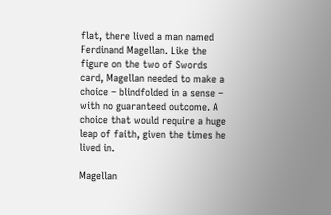flat, there lived a man named Ferdinand Magellan. Like the figure on the two of Swords card, Magellan needed to make a choice – blindfolded in a sense – with no guaranteed outcome. A choice that would require a huge leap of faith, given the times he lived in.

Magellan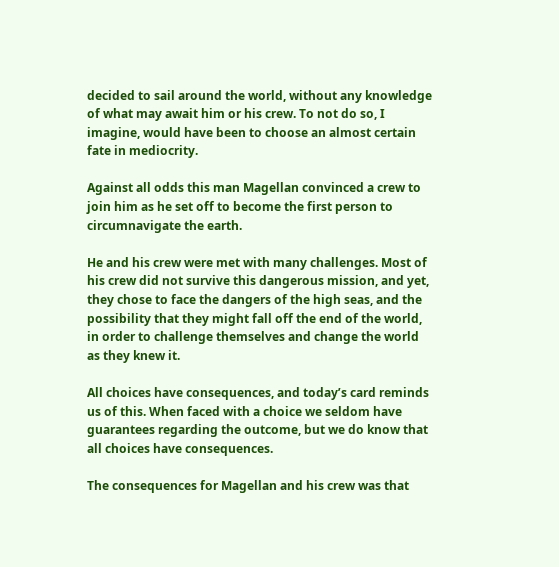decided to sail around the world, without any knowledge of what may await him or his crew. To not do so, I imagine, would have been to choose an almost certain fate in mediocrity.

Against all odds this man Magellan convinced a crew to join him as he set off to become the first person to circumnavigate the earth.

He and his crew were met with many challenges. Most of his crew did not survive this dangerous mission, and yet, they chose to face the dangers of the high seas, and the possibility that they might fall off the end of the world, in order to challenge themselves and change the world as they knew it.

All choices have consequences, and today’s card reminds us of this. When faced with a choice we seldom have guarantees regarding the outcome, but we do know that all choices have consequences.

The consequences for Magellan and his crew was that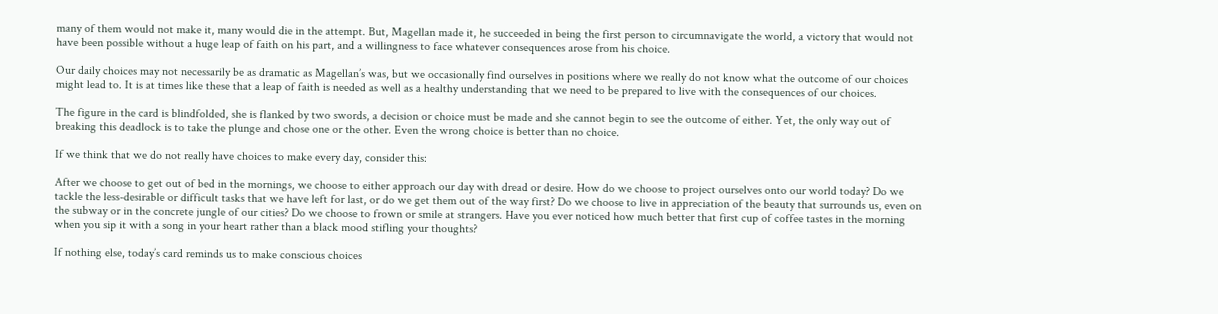many of them would not make it, many would die in the attempt. But, Magellan made it, he succeeded in being the first person to circumnavigate the world, a victory that would not have been possible without a huge leap of faith on his part, and a willingness to face whatever consequences arose from his choice.

Our daily choices may not necessarily be as dramatic as Magellan’s was, but we occasionally find ourselves in positions where we really do not know what the outcome of our choices might lead to. It is at times like these that a leap of faith is needed as well as a healthy understanding that we need to be prepared to live with the consequences of our choices.

The figure in the card is blindfolded, she is flanked by two swords, a decision or choice must be made and she cannot begin to see the outcome of either. Yet, the only way out of breaking this deadlock is to take the plunge and chose one or the other. Even the wrong choice is better than no choice.

If we think that we do not really have choices to make every day, consider this:

After we choose to get out of bed in the mornings, we choose to either approach our day with dread or desire. How do we choose to project ourselves onto our world today? Do we tackle the less-desirable or difficult tasks that we have left for last, or do we get them out of the way first? Do we choose to live in appreciation of the beauty that surrounds us, even on the subway or in the concrete jungle of our cities? Do we choose to frown or smile at strangers. Have you ever noticed how much better that first cup of coffee tastes in the morning when you sip it with a song in your heart rather than a black mood stifling your thoughts?

If nothing else, today’s card reminds us to make conscious choices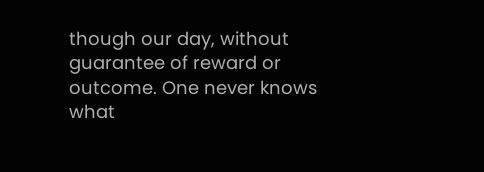though our day, without guarantee of reward or outcome. One never knows what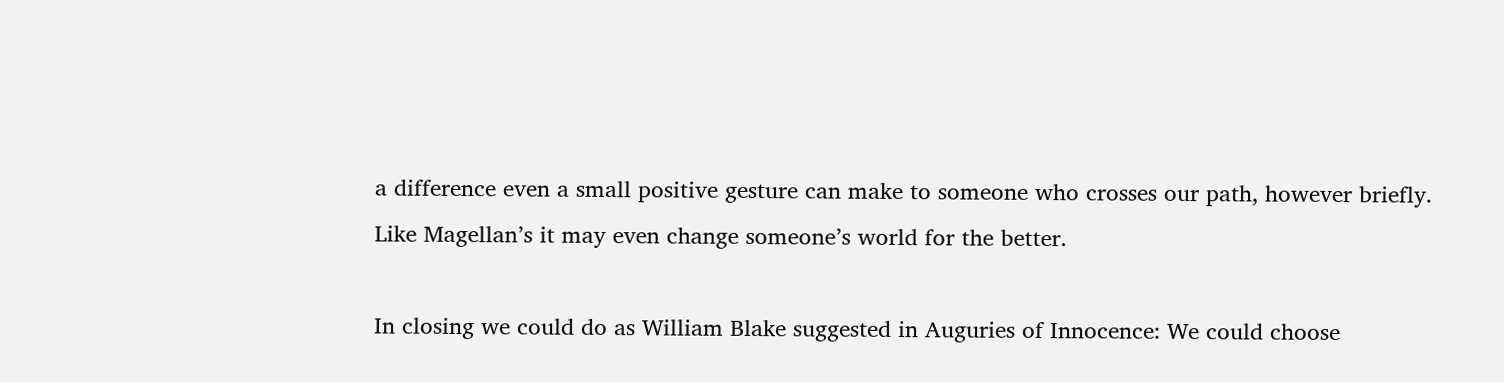a difference even a small positive gesture can make to someone who crosses our path, however briefly. Like Magellan’s it may even change someone’s world for the better.

In closing we could do as William Blake suggested in Auguries of Innocence: We could choose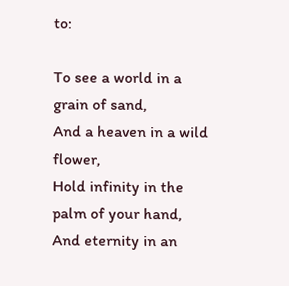to:

To see a world in a grain of sand,
And a heaven in a wild flower,
Hold infinity in the palm of your hand,
And eternity in an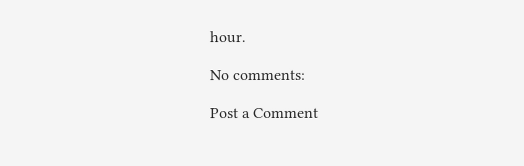hour.

No comments:

Post a Comment